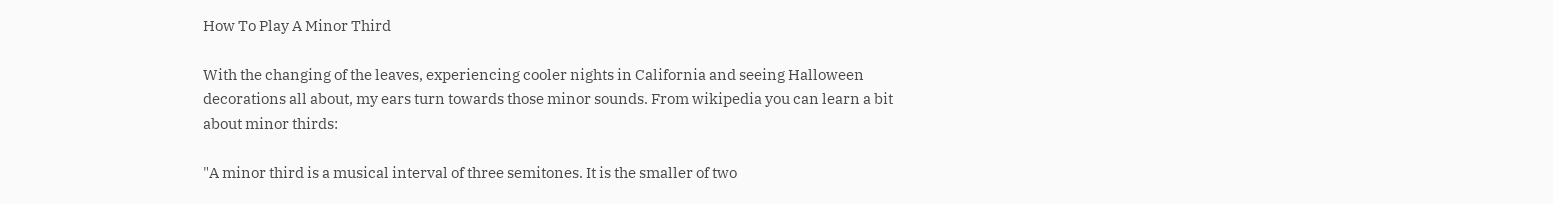How To Play A Minor Third

With the changing of the leaves, experiencing cooler nights in California and seeing Halloween decorations all about, my ears turn towards those minor sounds. From wikipedia you can learn a bit about minor thirds:

"A minor third is a musical interval of three semitones. It is the smaller of two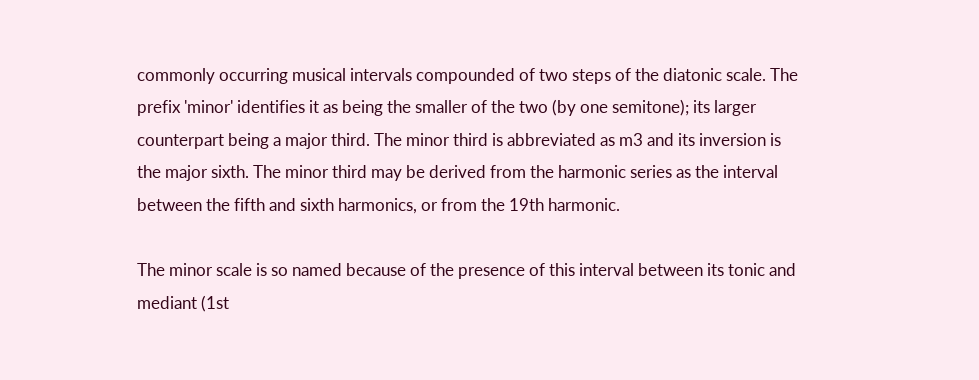commonly occurring musical intervals compounded of two steps of the diatonic scale. The prefix 'minor' identifies it as being the smaller of the two (by one semitone); its larger counterpart being a major third. The minor third is abbreviated as m3 and its inversion is the major sixth. The minor third may be derived from the harmonic series as the interval between the fifth and sixth harmonics, or from the 19th harmonic.

The minor scale is so named because of the presence of this interval between its tonic and mediant (1st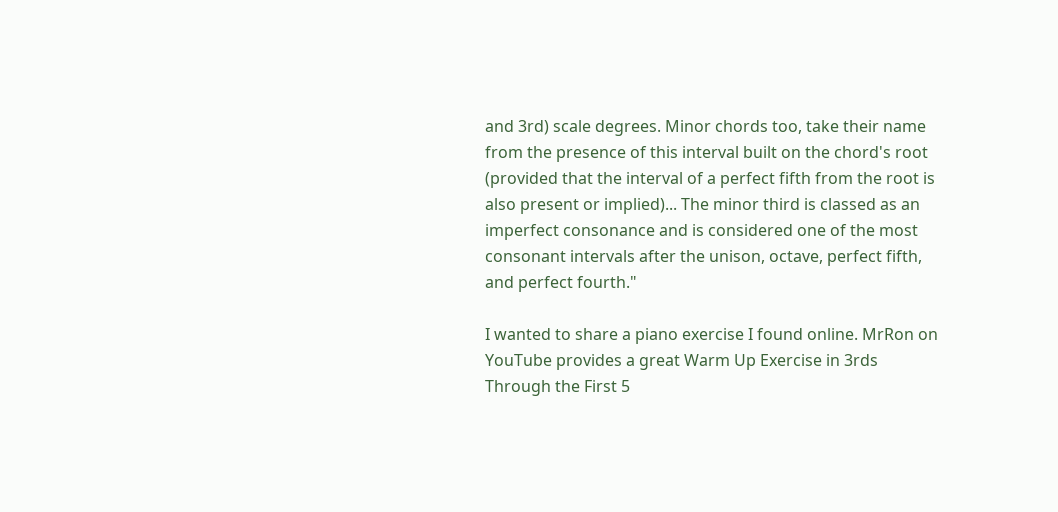and 3rd) scale degrees. Minor chords too, take their name from the presence of this interval built on the chord's root (provided that the interval of a perfect fifth from the root is also present or implied)... The minor third is classed as an imperfect consonance and is considered one of the most consonant intervals after the unison, octave, perfect fifth, and perfect fourth."

I wanted to share a piano exercise I found online. MrRon on YouTube provides a great Warm Up Exercise in 3rds Through the First 5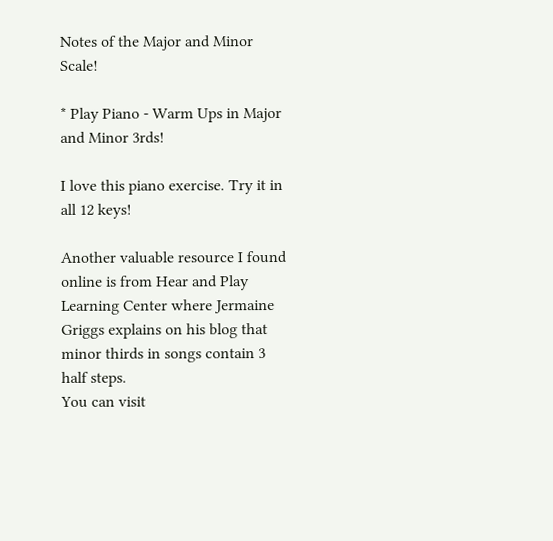Notes of the Major and Minor Scale!

* Play Piano - Warm Ups in Major and Minor 3rds!

I love this piano exercise. Try it in all 12 keys!

Another valuable resource I found online is from Hear and Play Learning Center where Jermaine Griggs explains on his blog that minor thirds in songs contain 3 half steps.
You can visit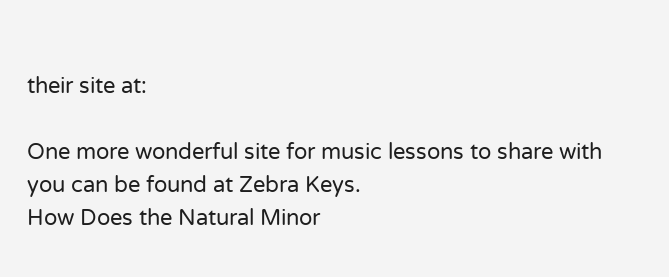their site at:

One more wonderful site for music lessons to share with you can be found at Zebra Keys.
How Does the Natural Minor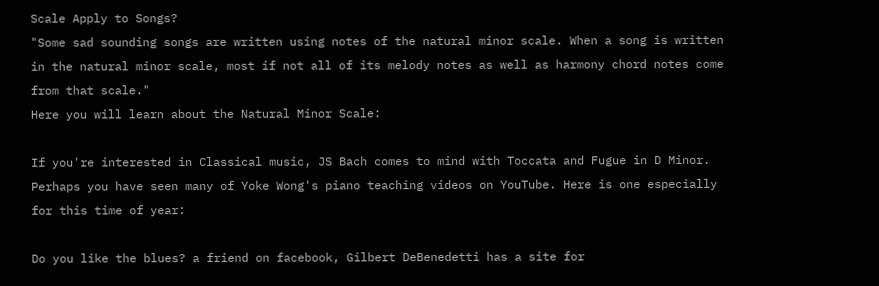Scale Apply to Songs?
"Some sad sounding songs are written using notes of the natural minor scale. When a song is written in the natural minor scale, most if not all of its melody notes as well as harmony chord notes come from that scale."
Here you will learn about the Natural Minor Scale:

If you're interested in Classical music, JS Bach comes to mind with Toccata and Fugue in D Minor. Perhaps you have seen many of Yoke Wong's piano teaching videos on YouTube. Here is one especially for this time of year:

Do you like the blues? a friend on facebook, Gilbert DeBenedetti has a site for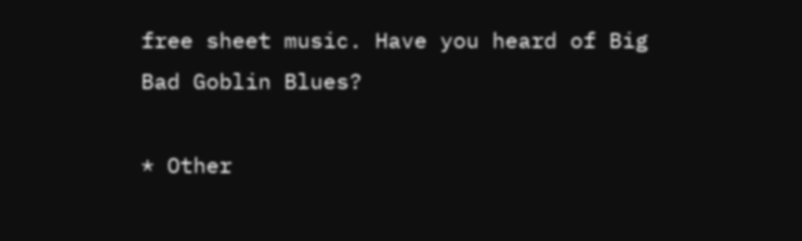free sheet music. Have you heard of Big Bad Goblin Blues?

* Other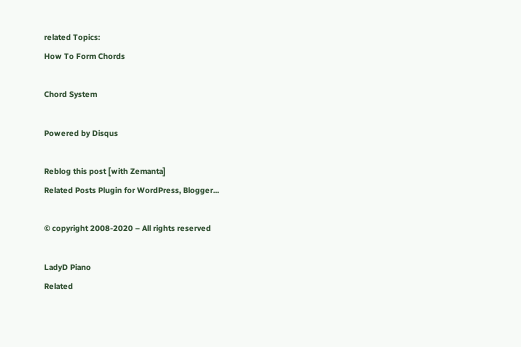related Topics:
How To Form Chords

Chord System

Powered by Disqus

Reblog this post [with Zemanta]
Related Posts Plugin for WordPress, Blogger...

© copyright 2008-2020 – All rights reserved

LadyD Piano
Related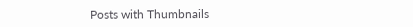Posts with Thumbnails